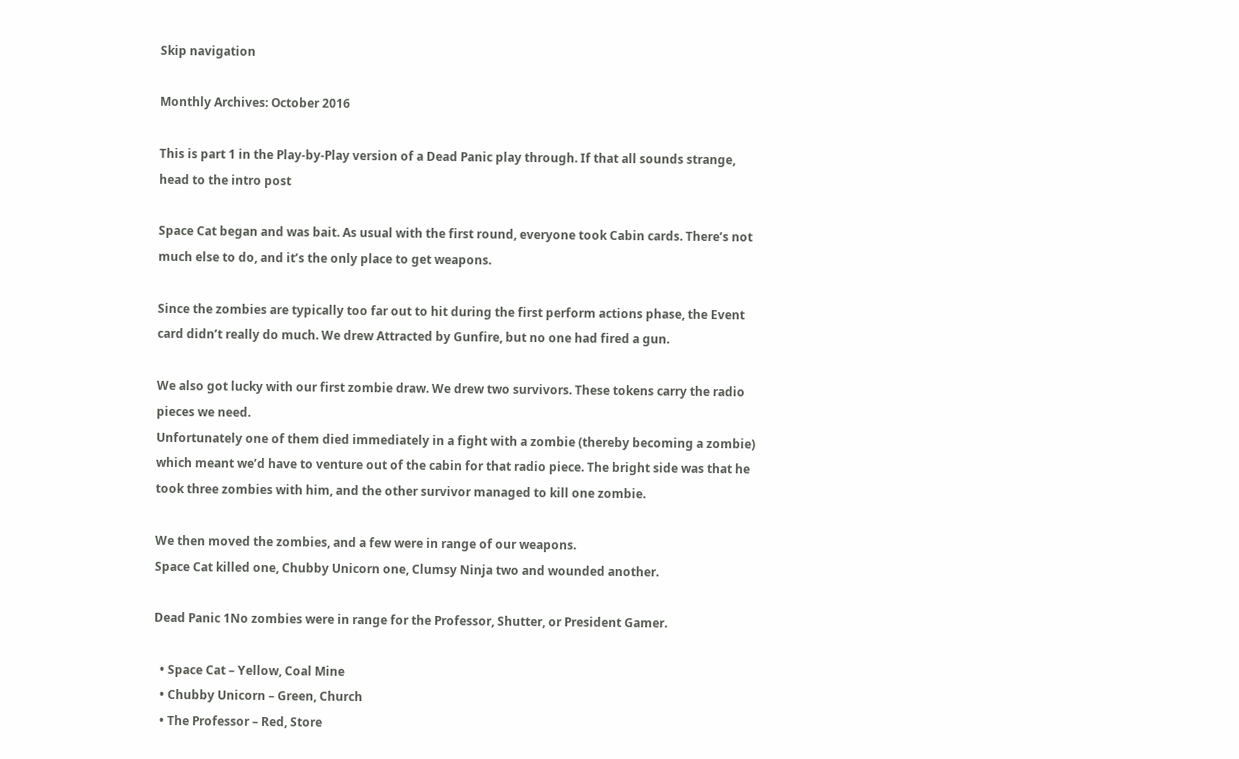Skip navigation

Monthly Archives: October 2016

This is part 1 in the Play-by-Play version of a Dead Panic play through. If that all sounds strange, head to the intro post

Space Cat began and was bait. As usual with the first round, everyone took Cabin cards. There’s not much else to do, and it’s the only place to get weapons.

Since the zombies are typically too far out to hit during the first perform actions phase, the Event card didn’t really do much. We drew Attracted by Gunfire, but no one had fired a gun.

We also got lucky with our first zombie draw. We drew two survivors. These tokens carry the radio pieces we need.
Unfortunately one of them died immediately in a fight with a zombie (thereby becoming a zombie) which meant we’d have to venture out of the cabin for that radio piece. The bright side was that he took three zombies with him, and the other survivor managed to kill one zombie.

We then moved the zombies, and a few were in range of our weapons.
Space Cat killed one, Chubby Unicorn one, Clumsy Ninja two and wounded another.

Dead Panic 1No zombies were in range for the Professor, Shutter, or President Gamer.

  • Space Cat – Yellow, Coal Mine
  • Chubby Unicorn – Green, Church
  • The Professor – Red, Store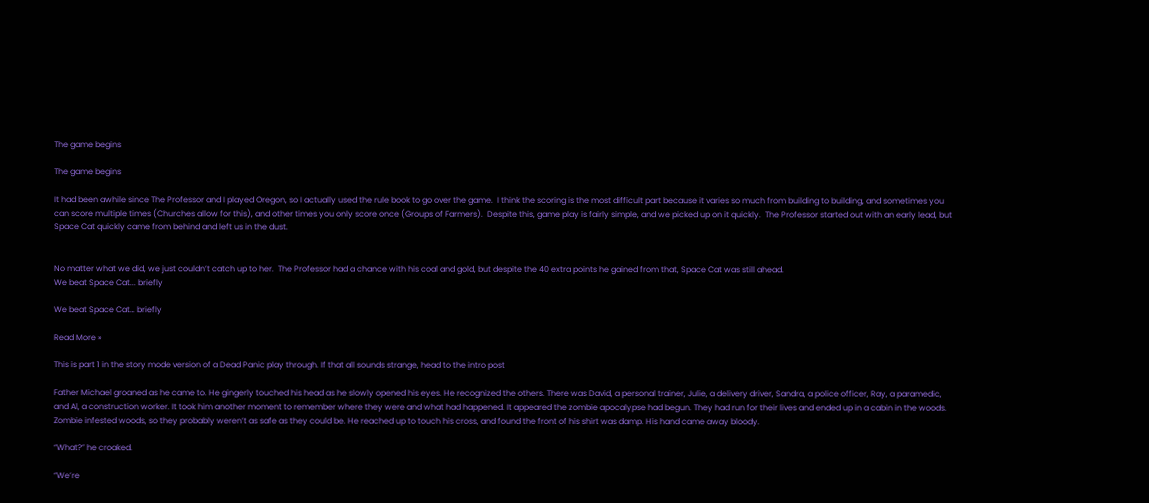The game begins

The game begins

It had been awhile since The Professor and I played Oregon, so I actually used the rule book to go over the game.  I think the scoring is the most difficult part because it varies so much from building to building, and sometimes you can score multiple times (Churches allow for this), and other times you only score once (Groups of Farmers).  Despite this, game play is fairly simple, and we picked up on it quickly.  The Professor started out with an early lead, but Space Cat quickly came from behind and left us in the dust.


No matter what we did, we just couldn’t catch up to her.  The Professor had a chance with his coal and gold, but despite the 40 extra points he gained from that, Space Cat was still ahead.
We beat Space Cat... briefly

We beat Space Cat… briefly

Read More »

This is part 1 in the story mode version of a Dead Panic play through. If that all sounds strange, head to the intro post

Father Michael groaned as he came to. He gingerly touched his head as he slowly opened his eyes. He recognized the others. There was David, a personal trainer, Julie, a delivery driver, Sandra, a police officer, Ray, a paramedic, and Al, a construction worker. It took him another moment to remember where they were and what had happened. It appeared the zombie apocalypse had begun. They had run for their lives and ended up in a cabin in the woods. Zombie infested woods, so they probably weren’t as safe as they could be. He reached up to touch his cross, and found the front of his shirt was damp. His hand came away bloody.

“What?” he croaked.

“We’re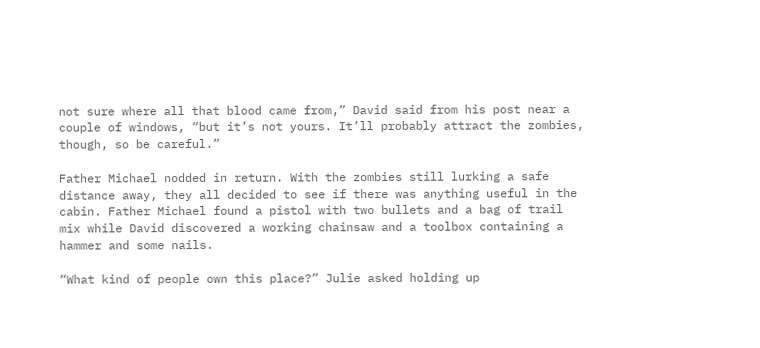not sure where all that blood came from,” David said from his post near a couple of windows, “but it’s not yours. It’ll probably attract the zombies, though, so be careful.”

Father Michael nodded in return. With the zombies still lurking a safe distance away, they all decided to see if there was anything useful in the cabin. Father Michael found a pistol with two bullets and a bag of trail mix while David discovered a working chainsaw and a toolbox containing a hammer and some nails.

“What kind of people own this place?” Julie asked holding up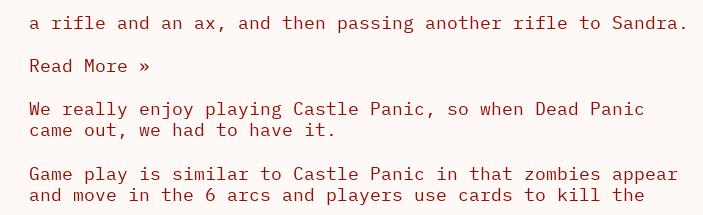a rifle and an ax, and then passing another rifle to Sandra.

Read More »

We really enjoy playing Castle Panic, so when Dead Panic came out, we had to have it.

Game play is similar to Castle Panic in that zombies appear and move in the 6 arcs and players use cards to kill the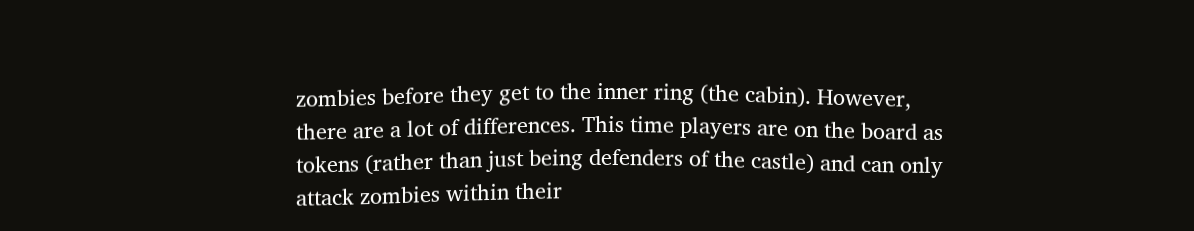zombies before they get to the inner ring (the cabin). However, there are a lot of differences. This time players are on the board as tokens (rather than just being defenders of the castle) and can only attack zombies within their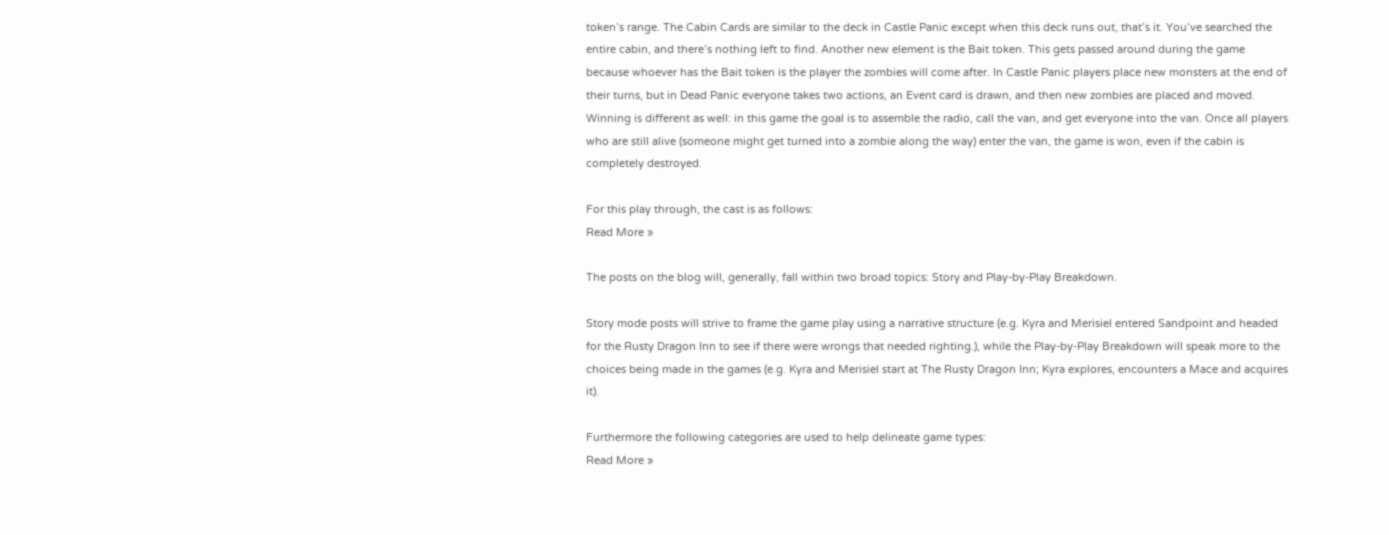token’s range. The Cabin Cards are similar to the deck in Castle Panic except when this deck runs out, that’s it. You’ve searched the entire cabin, and there’s nothing left to find. Another new element is the Bait token. This gets passed around during the game because whoever has the Bait token is the player the zombies will come after. In Castle Panic players place new monsters at the end of their turns, but in Dead Panic everyone takes two actions, an Event card is drawn, and then new zombies are placed and moved. Winning is different as well: in this game the goal is to assemble the radio, call the van, and get everyone into the van. Once all players who are still alive (someone might get turned into a zombie along the way) enter the van, the game is won, even if the cabin is completely destroyed.

For this play through, the cast is as follows:
Read More »

The posts on the blog will, generally, fall within two broad topics: Story and Play-by-Play Breakdown.

Story mode posts will strive to frame the game play using a narrative structure (e.g. Kyra and Merisiel entered Sandpoint and headed for the Rusty Dragon Inn to see if there were wrongs that needed righting.), while the Play-by-Play Breakdown will speak more to the choices being made in the games (e.g. Kyra and Merisiel start at The Rusty Dragon Inn; Kyra explores, encounters a Mace and acquires it).

Furthermore the following categories are used to help delineate game types:
Read More »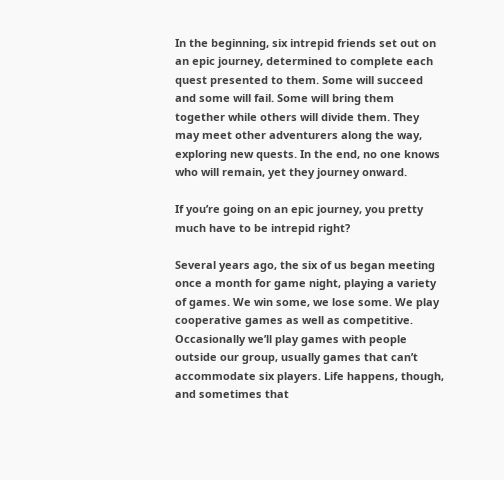In the beginning, six intrepid friends set out on an epic journey, determined to complete each quest presented to them. Some will succeed and some will fail. Some will bring them together while others will divide them. They may meet other adventurers along the way, exploring new quests. In the end, no one knows who will remain, yet they journey onward.

If you’re going on an epic journey, you pretty much have to be intrepid right?

Several years ago, the six of us began meeting once a month for game night, playing a variety of games. We win some, we lose some. We play cooperative games as well as competitive. Occasionally we’ll play games with people outside our group, usually games that can’t accommodate six players. Life happens, though, and sometimes that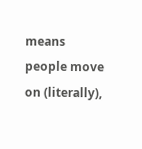means people move on (literally),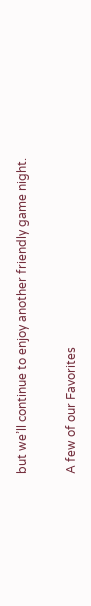but we’ll continue to enjoy another friendly game night.

A few of our Favorites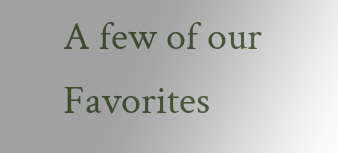A few of our Favorites